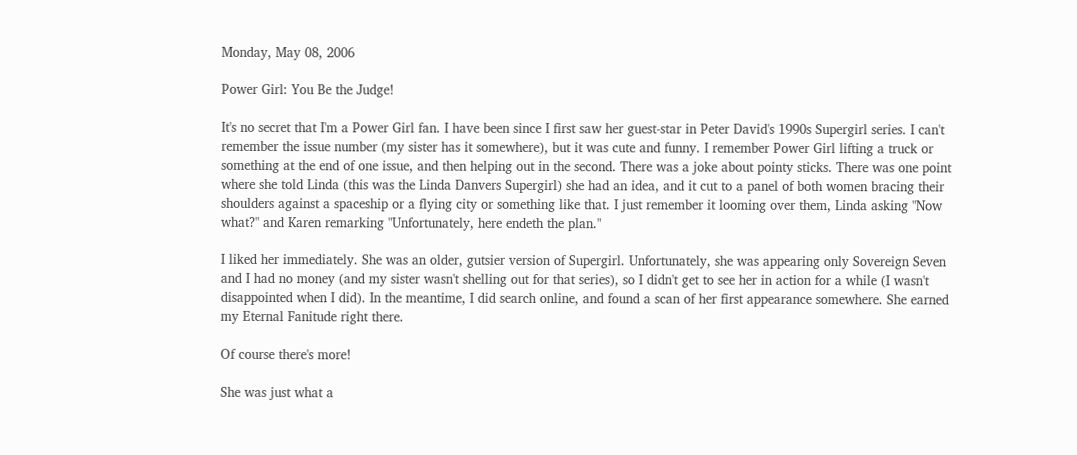Monday, May 08, 2006

Power Girl: You Be the Judge!

It's no secret that I'm a Power Girl fan. I have been since I first saw her guest-star in Peter David's 1990s Supergirl series. I can't remember the issue number (my sister has it somewhere), but it was cute and funny. I remember Power Girl lifting a truck or something at the end of one issue, and then helping out in the second. There was a joke about pointy sticks. There was one point where she told Linda (this was the Linda Danvers Supergirl) she had an idea, and it cut to a panel of both women bracing their shoulders against a spaceship or a flying city or something like that. I just remember it looming over them, Linda asking "Now what?" and Karen remarking "Unfortunately, here endeth the plan."

I liked her immediately. She was an older, gutsier version of Supergirl. Unfortunately, she was appearing only Sovereign Seven and I had no money (and my sister wasn't shelling out for that series), so I didn't get to see her in action for a while (I wasn't disappointed when I did). In the meantime, I did search online, and found a scan of her first appearance somewhere. She earned my Eternal Fanitude right there.

Of course there's more!

She was just what a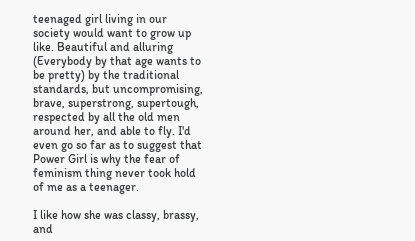teenaged girl living in our society would want to grow up like. Beautiful and alluring (Everybody by that age wants to be pretty) by the traditional standards, but uncompromising, brave, superstrong, supertough, respected by all the old men around her, and able to fly. I'd even go so far as to suggest that Power Girl is why the fear of feminism thing never took hold of me as a teenager.

I like how she was classy, brassy, and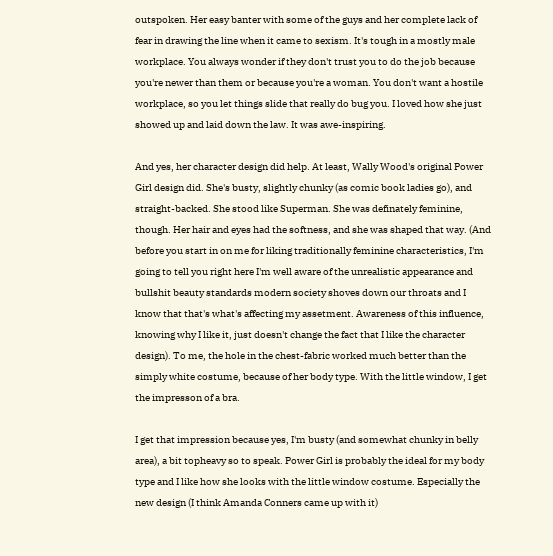outspoken. Her easy banter with some of the guys and her complete lack of fear in drawing the line when it came to sexism. It's tough in a mostly male workplace. You always wonder if they don't trust you to do the job because you're newer than them or because you're a woman. You don't want a hostile workplace, so you let things slide that really do bug you. I loved how she just showed up and laid down the law. It was awe-inspiring.

And yes, her character design did help. At least, Wally Wood's original Power Girl design did. She's busty, slightly chunky (as comic book ladies go), and straight-backed. She stood like Superman. She was definately feminine, though. Her hair and eyes had the softness, and she was shaped that way. (And before you start in on me for liking traditionally feminine characteristics, I'm going to tell you right here I'm well aware of the unrealistic appearance and bullshit beauty standards modern society shoves down our throats and I know that that's what's affecting my assetment. Awareness of this influence, knowing why I like it, just doesn't change the fact that I like the character design). To me, the hole in the chest-fabric worked much better than the simply white costume, because of her body type. With the little window, I get the impresson of a bra.

I get that impression because yes, I'm busty (and somewhat chunky in belly area), a bit topheavy so to speak. Power Girl is probably the ideal for my body type and I like how she looks with the little window costume. Especially the new design (I think Amanda Conners came up with it)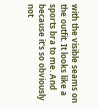with the visible seams on the outfit. It looks like a sports bra to me. And because it's so obviously not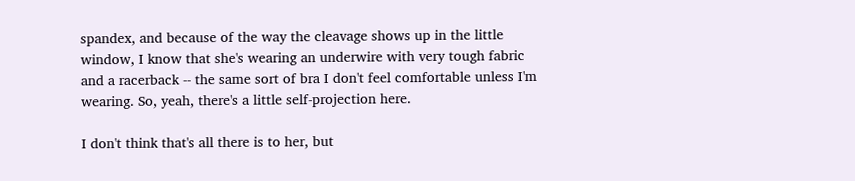spandex, and because of the way the cleavage shows up in the little window, I know that she's wearing an underwire with very tough fabric and a racerback -- the same sort of bra I don't feel comfortable unless I'm wearing. So, yeah, there's a little self-projection here.

I don't think that's all there is to her, but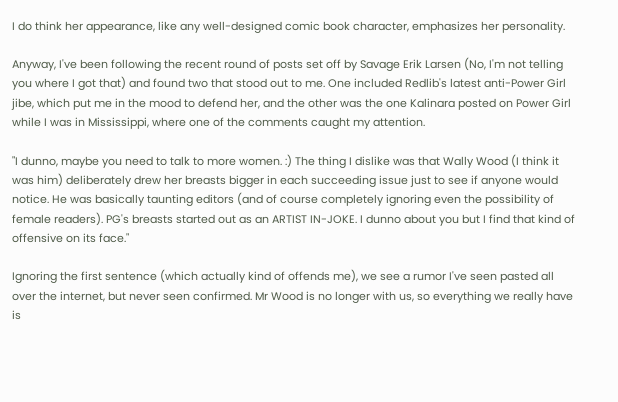I do think her appearance, like any well-designed comic book character, emphasizes her personality.

Anyway, I've been following the recent round of posts set off by Savage Erik Larsen (No, I'm not telling you where I got that) and found two that stood out to me. One included Redlib's latest anti-Power Girl jibe, which put me in the mood to defend her, and the other was the one Kalinara posted on Power Girl while I was in Mississippi, where one of the comments caught my attention.

"I dunno, maybe you need to talk to more women. :) The thing I dislike was that Wally Wood (I think it was him) deliberately drew her breasts bigger in each succeeding issue just to see if anyone would notice. He was basically taunting editors (and of course completely ignoring even the possibility of female readers). PG's breasts started out as an ARTIST IN-JOKE. I dunno about you but I find that kind of offensive on its face."

Ignoring the first sentence (which actually kind of offends me), we see a rumor I've seen pasted all over the internet, but never seen confirmed. Mr Wood is no longer with us, so everything we really have is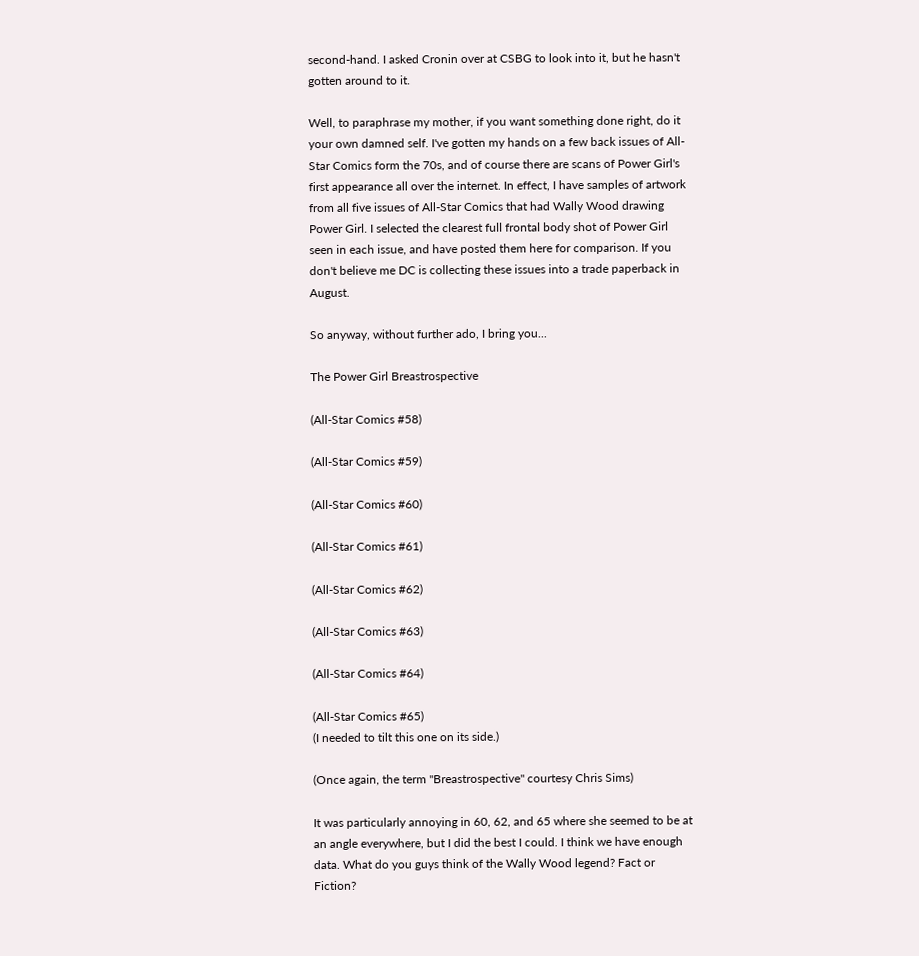second-hand. I asked Cronin over at CSBG to look into it, but he hasn't gotten around to it.

Well, to paraphrase my mother, if you want something done right, do it your own damned self. I've gotten my hands on a few back issues of All-Star Comics form the 70s, and of course there are scans of Power Girl's first appearance all over the internet. In effect, I have samples of artwork from all five issues of All-Star Comics that had Wally Wood drawing Power Girl. I selected the clearest full frontal body shot of Power Girl seen in each issue, and have posted them here for comparison. If you don't believe me DC is collecting these issues into a trade paperback in August.

So anyway, without further ado, I bring you...

The Power Girl Breastrospective

(All-Star Comics #58)

(All-Star Comics #59)

(All-Star Comics #60)

(All-Star Comics #61)

(All-Star Comics #62)

(All-Star Comics #63)

(All-Star Comics #64)

(All-Star Comics #65)
(I needed to tilt this one on its side.)

(Once again, the term "Breastrospective" courtesy Chris Sims)

It was particularly annoying in 60, 62, and 65 where she seemed to be at an angle everywhere, but I did the best I could. I think we have enough data. What do you guys think of the Wally Wood legend? Fact or Fiction?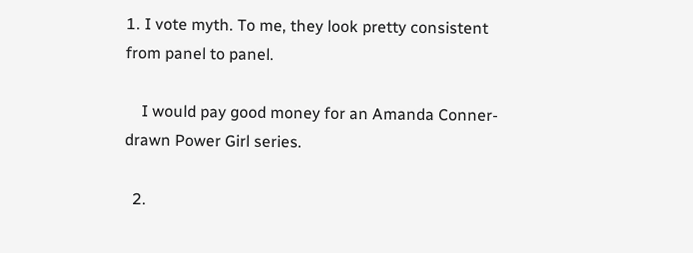1. I vote myth. To me, they look pretty consistent from panel to panel.

    I would pay good money for an Amanda Conner-drawn Power Girl series.

  2.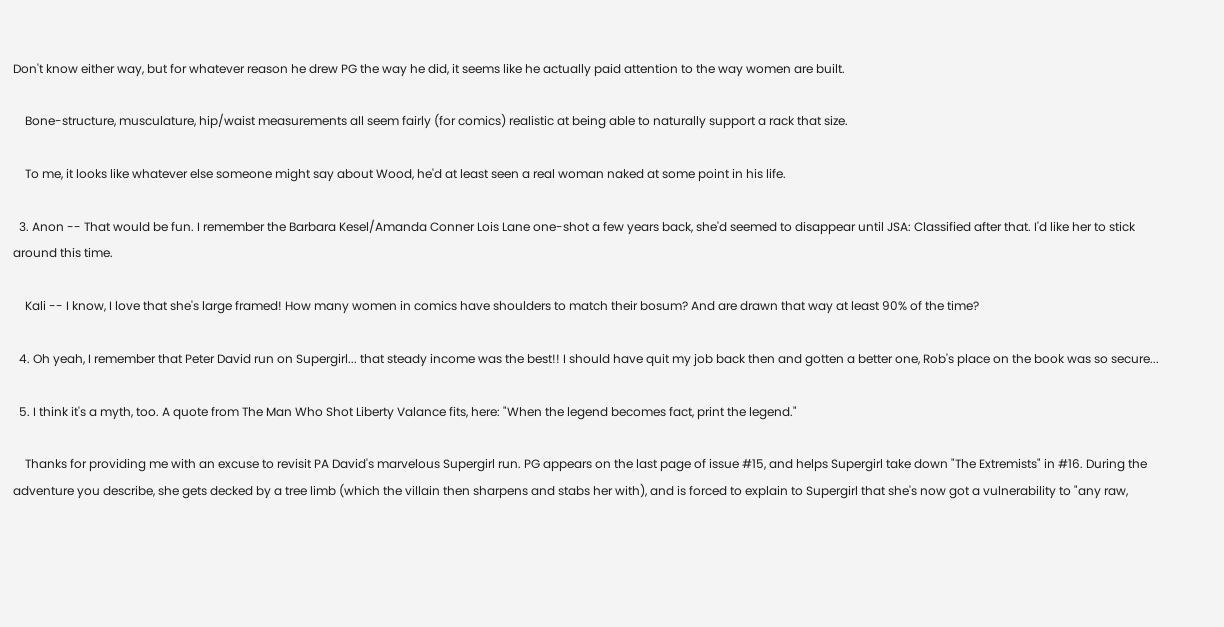Don't know either way, but for whatever reason he drew PG the way he did, it seems like he actually paid attention to the way women are built.

    Bone-structure, musculature, hip/waist measurements all seem fairly (for comics) realistic at being able to naturally support a rack that size.

    To me, it looks like whatever else someone might say about Wood, he'd at least seen a real woman naked at some point in his life.

  3. Anon -- That would be fun. I remember the Barbara Kesel/Amanda Conner Lois Lane one-shot a few years back, she'd seemed to disappear until JSA: Classified after that. I'd like her to stick around this time.

    Kali -- I know, I love that she's large framed! How many women in comics have shoulders to match their bosum? And are drawn that way at least 90% of the time?

  4. Oh yeah, I remember that Peter David run on Supergirl... that steady income was the best!! I should have quit my job back then and gotten a better one, Rob's place on the book was so secure...

  5. I think it's a myth, too. A quote from The Man Who Shot Liberty Valance fits, here: "When the legend becomes fact, print the legend."

    Thanks for providing me with an excuse to revisit PA David's marvelous Supergirl run. PG appears on the last page of issue #15, and helps Supergirl take down "The Extremists" in #16. During the adventure you describe, she gets decked by a tree limb (which the villain then sharpens and stabs her with), and is forced to explain to Supergirl that she's now got a vulnerability to "any raw,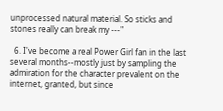unprocessed natural material. So sticks and stones really can break my ---"

  6. I've become a real Power Girl fan in the last several months--mostly just by sampling the admiration for the character prevalent on the internet, granted, but since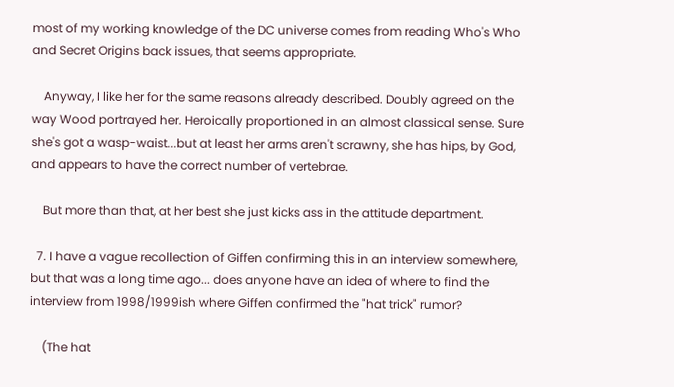most of my working knowledge of the DC universe comes from reading Who's Who and Secret Origins back issues, that seems appropriate.

    Anyway, I like her for the same reasons already described. Doubly agreed on the way Wood portrayed her. Heroically proportioned in an almost classical sense. Sure she's got a wasp-waist...but at least her arms aren't scrawny, she has hips, by God, and appears to have the correct number of vertebrae.

    But more than that, at her best she just kicks ass in the attitude department.

  7. I have a vague recollection of Giffen confirming this in an interview somewhere, but that was a long time ago... does anyone have an idea of where to find the interview from 1998/1999ish where Giffen confirmed the "hat trick" rumor?

    (The hat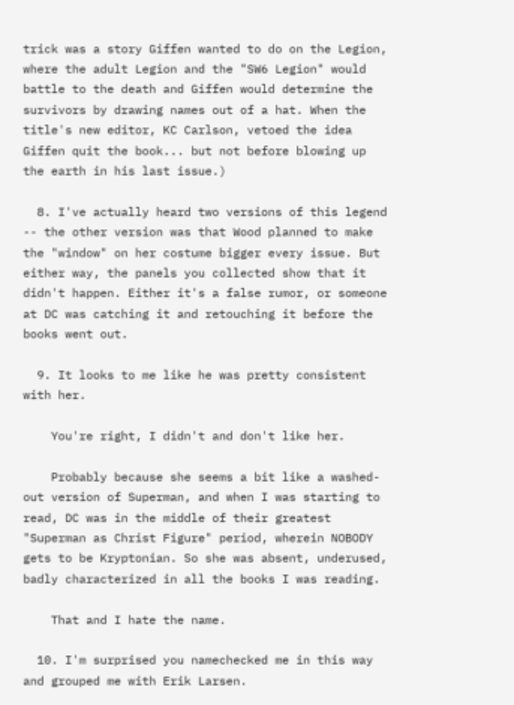trick was a story Giffen wanted to do on the Legion, where the adult Legion and the "SW6 Legion" would battle to the death and Giffen would determine the survivors by drawing names out of a hat. When the title's new editor, KC Carlson, vetoed the idea Giffen quit the book... but not before blowing up the earth in his last issue.)

  8. I've actually heard two versions of this legend -- the other version was that Wood planned to make the "window" on her costume bigger every issue. But either way, the panels you collected show that it didn't happen. Either it's a false rumor, or someone at DC was catching it and retouching it before the books went out.

  9. It looks to me like he was pretty consistent with her.

    You're right, I didn't and don't like her.

    Probably because she seems a bit like a washed-out version of Superman, and when I was starting to read, DC was in the middle of their greatest "Superman as Christ Figure" period, wherein NOBODY gets to be Kryptonian. So she was absent, underused, badly characterized in all the books I was reading.

    That and I hate the name.

  10. I'm surprised you namechecked me in this way and grouped me with Erik Larsen.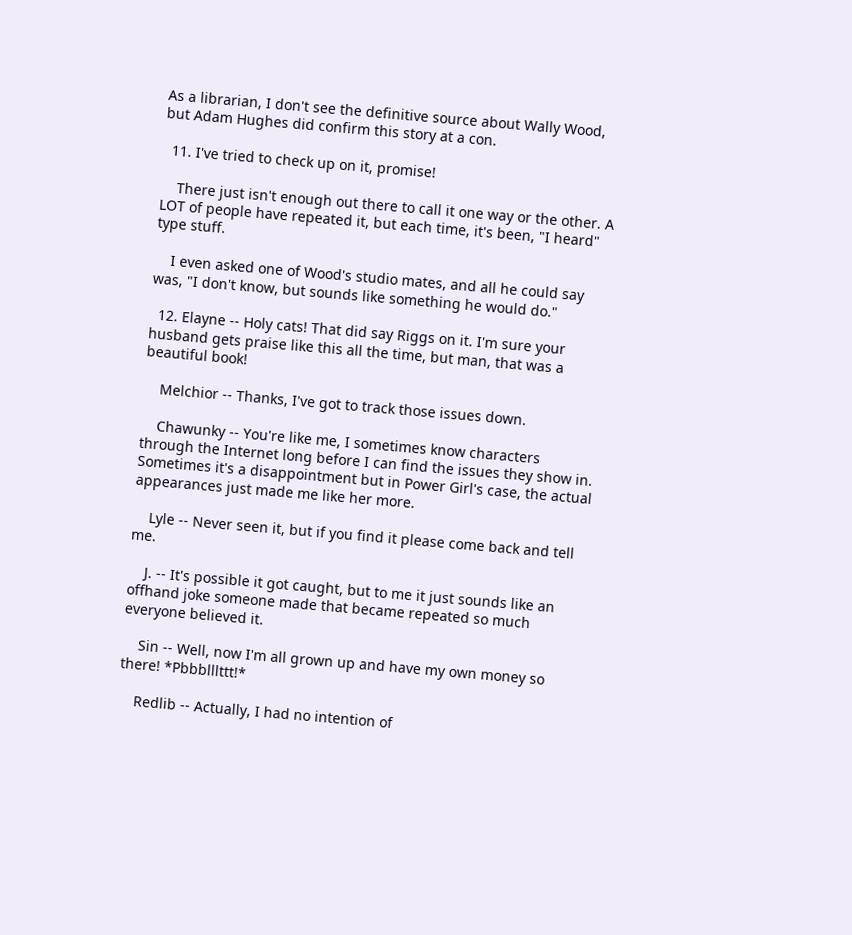As a librarian, I don't see the definitive source about Wally Wood, but Adam Hughes did confirm this story at a con.

  11. I've tried to check up on it, promise!

    There just isn't enough out there to call it one way or the other. A LOT of people have repeated it, but each time, it's been, "I heard" type stuff.

    I even asked one of Wood's studio mates, and all he could say was, "I don't know, but sounds like something he would do."

  12. Elayne -- Holy cats! That did say Riggs on it. I'm sure your husband gets praise like this all the time, but man, that was a beautiful book!

    Melchior -- Thanks, I've got to track those issues down.

    Chawunky -- You're like me, I sometimes know characters through the Internet long before I can find the issues they show in. Sometimes it's a disappointment but in Power Girl's case, the actual appearances just made me like her more.

    Lyle -- Never seen it, but if you find it please come back and tell me.

    J. -- It's possible it got caught, but to me it just sounds like an offhand joke someone made that became repeated so much everyone believed it.

    Sin -- Well, now I'm all grown up and have my own money so there! *Pbbblllttt!*

    Redlib -- Actually, I had no intention of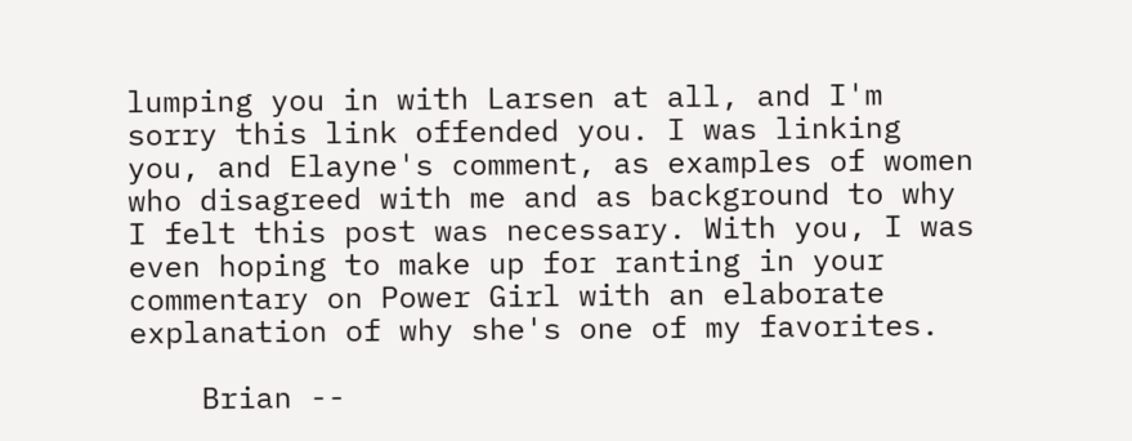lumping you in with Larsen at all, and I'm sorry this link offended you. I was linking you, and Elayne's comment, as examples of women who disagreed with me and as background to why I felt this post was necessary. With you, I was even hoping to make up for ranting in your commentary on Power Girl with an elaborate explanation of why she's one of my favorites.

    Brian --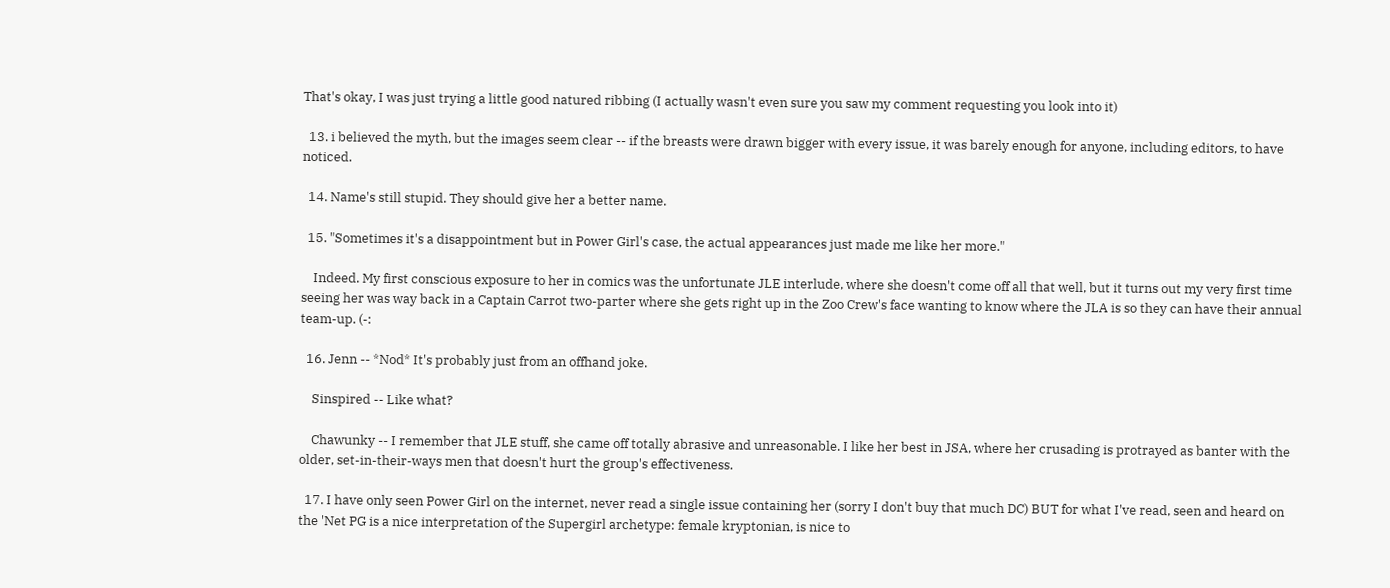That's okay, I was just trying a little good natured ribbing (I actually wasn't even sure you saw my comment requesting you look into it)

  13. i believed the myth, but the images seem clear -- if the breasts were drawn bigger with every issue, it was barely enough for anyone, including editors, to have noticed.

  14. Name's still stupid. They should give her a better name.

  15. "Sometimes it's a disappointment but in Power Girl's case, the actual appearances just made me like her more."

    Indeed. My first conscious exposure to her in comics was the unfortunate JLE interlude, where she doesn't come off all that well, but it turns out my very first time seeing her was way back in a Captain Carrot two-parter where she gets right up in the Zoo Crew's face wanting to know where the JLA is so they can have their annual team-up. (-:

  16. Jenn -- *Nod* It's probably just from an offhand joke.

    Sinspired -- Like what?

    Chawunky -- I remember that JLE stuff, she came off totally abrasive and unreasonable. I like her best in JSA, where her crusading is protrayed as banter with the older, set-in-their-ways men that doesn't hurt the group's effectiveness.

  17. I have only seen Power Girl on the internet, never read a single issue containing her (sorry I don't buy that much DC) BUT for what I've read, seen and heard on the 'Net PG is a nice interpretation of the Supergirl archetype: female kryptonian, is nice to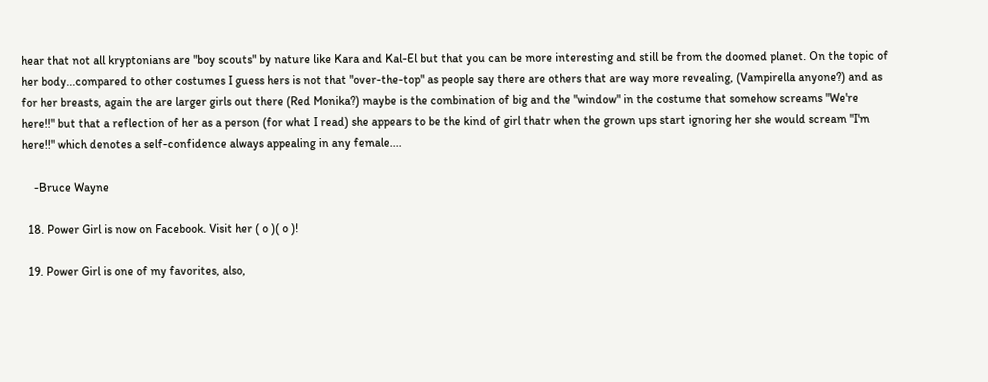hear that not all kryptonians are "boy scouts" by nature like Kara and Kal-El but that you can be more interesting and still be from the doomed planet. On the topic of her body...compared to other costumes I guess hers is not that "over-the-top" as people say there are others that are way more revealing, (Vampirella anyone?) and as for her breasts, again the are larger girls out there (Red Monika?) maybe is the combination of big and the "window" in the costume that somehow screams "We're here!!" but that a reflection of her as a person (for what I read) she appears to be the kind of girl thatr when the grown ups start ignoring her she would scream "I'm here!!" which denotes a self-confidence always appealing in any female....

    -Bruce Wayne

  18. Power Girl is now on Facebook. Visit her ( o )( o )!

  19. Power Girl is one of my favorites, also,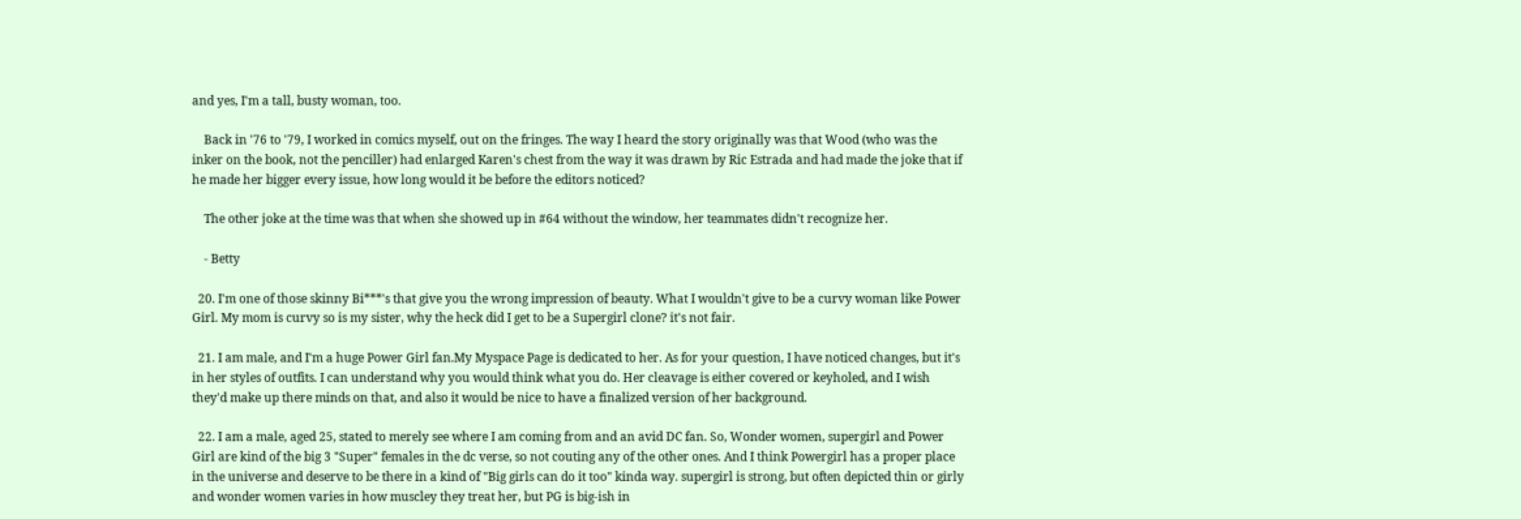and yes, I'm a tall, busty woman, too.

    Back in '76 to '79, I worked in comics myself, out on the fringes. The way I heard the story originally was that Wood (who was the inker on the book, not the penciller) had enlarged Karen's chest from the way it was drawn by Ric Estrada and had made the joke that if he made her bigger every issue, how long would it be before the editors noticed?

    The other joke at the time was that when she showed up in #64 without the window, her teammates didn't recognize her.

    - Betty

  20. I'm one of those skinny Bi***'s that give you the wrong impression of beauty. What I wouldn't give to be a curvy woman like Power Girl. My mom is curvy so is my sister, why the heck did I get to be a Supergirl clone? it's not fair.

  21. I am male, and I'm a huge Power Girl fan.My Myspace Page is dedicated to her. As for your question, I have noticed changes, but it's in her styles of outfits. I can understand why you would think what you do. Her cleavage is either covered or keyholed, and I wish they'd make up there minds on that, and also it would be nice to have a finalized version of her background.

  22. I am a male, aged 25, stated to merely see where I am coming from and an avid DC fan. So, Wonder women, supergirl and Power Girl are kind of the big 3 "Super" females in the dc verse, so not couting any of the other ones. And I think Powergirl has a proper place in the universe and deserve to be there in a kind of "Big girls can do it too" kinda way. supergirl is strong, but often depicted thin or girly and wonder women varies in how muscley they treat her, but PG is big-ish in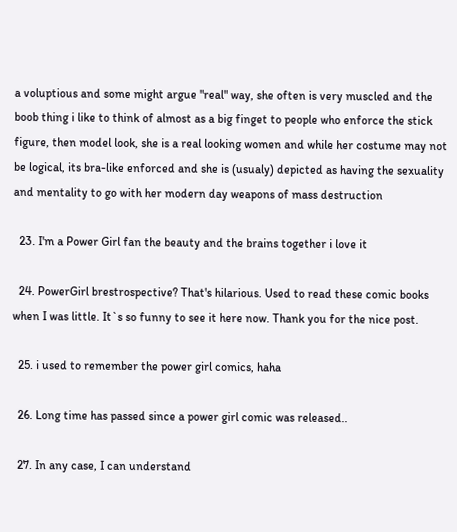a voluptious and some might argue "real" way, she often is very muscled and the boob thing i like to think of almost as a big finget to people who enforce the stick figure, then model look, she is a real looking women and while her costume may not be logical, its bra-like enforced and she is (usualy) depicted as having the sexuality and mentality to go with her modern day weapons of mass destruction

  23. I'm a Power Girl fan the beauty and the brains together i love it

  24. PowerGirl brestrospective? That's hilarious. Used to read these comic books when I was little. It`s so funny to see it here now. Thank you for the nice post.

  25. i used to remember the power girl comics, haha

  26. Long time has passed since a power girl comic was released..

  27. In any case, I can understand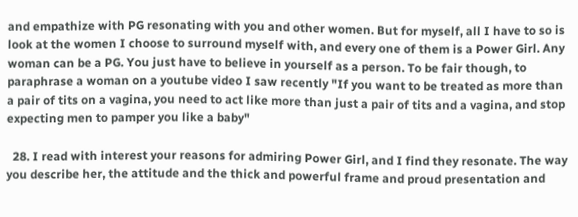and empathize with PG resonating with you and other women. But for myself, all I have to so is look at the women I choose to surround myself with, and every one of them is a Power Girl. Any woman can be a PG. You just have to believe in yourself as a person. To be fair though, to paraphrase a woman on a youtube video I saw recently "If you want to be treated as more than a pair of tits on a vagina, you need to act like more than just a pair of tits and a vagina, and stop expecting men to pamper you like a baby"

  28. I read with interest your reasons for admiring Power Girl, and I find they resonate. The way you describe her, the attitude and the thick and powerful frame and proud presentation and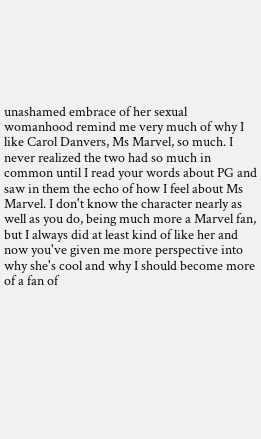unashamed embrace of her sexual womanhood remind me very much of why I like Carol Danvers, Ms Marvel, so much. I never realized the two had so much in common until I read your words about PG and saw in them the echo of how I feel about Ms Marvel. I don't know the character nearly as well as you do, being much more a Marvel fan, but I always did at least kind of like her and now you've given me more perspective into why she's cool and why I should become more of a fan of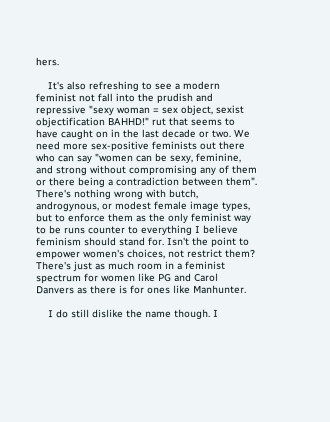hers.

    It's also refreshing to see a modern feminist not fall into the prudish and repressive "sexy woman = sex object, sexist objectification BAHHD!" rut that seems to have caught on in the last decade or two. We need more sex-positive feminists out there who can say "women can be sexy, feminine, and strong without compromising any of them or there being a contradiction between them". There's nothing wrong with butch, androgynous, or modest female image types, but to enforce them as the only feminist way to be runs counter to everything I believe feminism should stand for. Isn't the point to empower women's choices, not restrict them? There's just as much room in a feminist spectrum for women like PG and Carol Danvers as there is for ones like Manhunter.

    I do still dislike the name though. I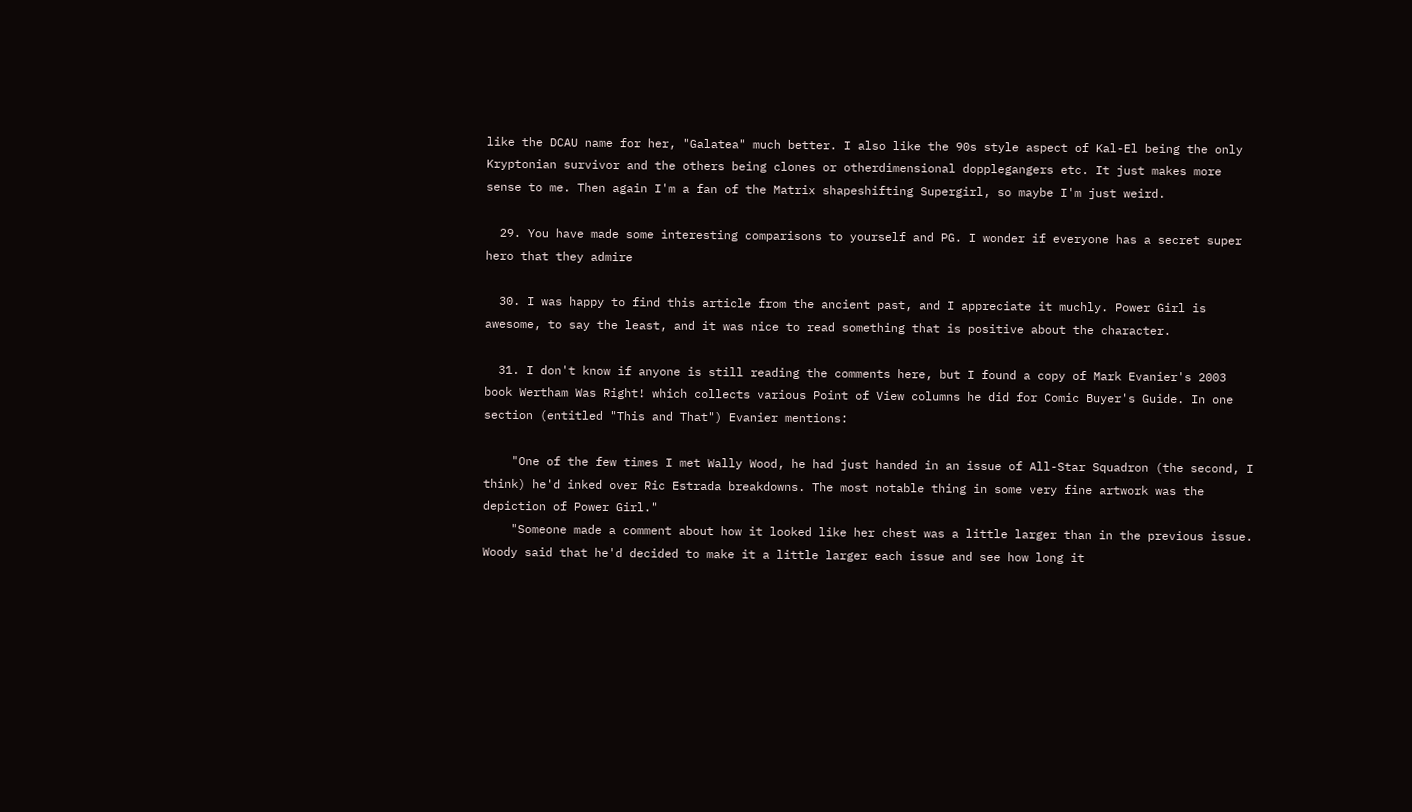like the DCAU name for her, "Galatea" much better. I also like the 90s style aspect of Kal-El being the only Kryptonian survivor and the others being clones or otherdimensional dopplegangers etc. It just makes more sense to me. Then again I'm a fan of the Matrix shapeshifting Supergirl, so maybe I'm just weird.

  29. You have made some interesting comparisons to yourself and PG. I wonder if everyone has a secret super hero that they admire

  30. I was happy to find this article from the ancient past, and I appreciate it muchly. Power Girl is awesome, to say the least, and it was nice to read something that is positive about the character.

  31. I don't know if anyone is still reading the comments here, but I found a copy of Mark Evanier's 2003 book Wertham Was Right! which collects various Point of View columns he did for Comic Buyer's Guide. In one section (entitled "This and That") Evanier mentions:

    "One of the few times I met Wally Wood, he had just handed in an issue of All-Star Squadron (the second, I think) he'd inked over Ric Estrada breakdowns. The most notable thing in some very fine artwork was the depiction of Power Girl."
    "Someone made a comment about how it looked like her chest was a little larger than in the previous issue. Woody said that he'd decided to make it a little larger each issue and see how long it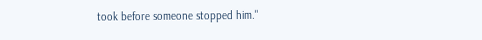took before someone stopped him."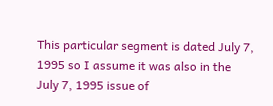This particular segment is dated July 7, 1995 so I assume it was also in the July 7, 1995 issue of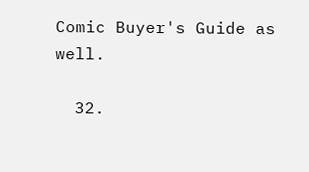Comic Buyer's Guide as well.

  32.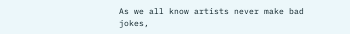As we all know artists never make bad jokes,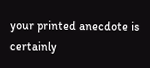your printed anecdote is certainly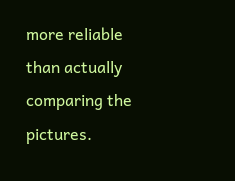more reliable than actually comparing the pictures.